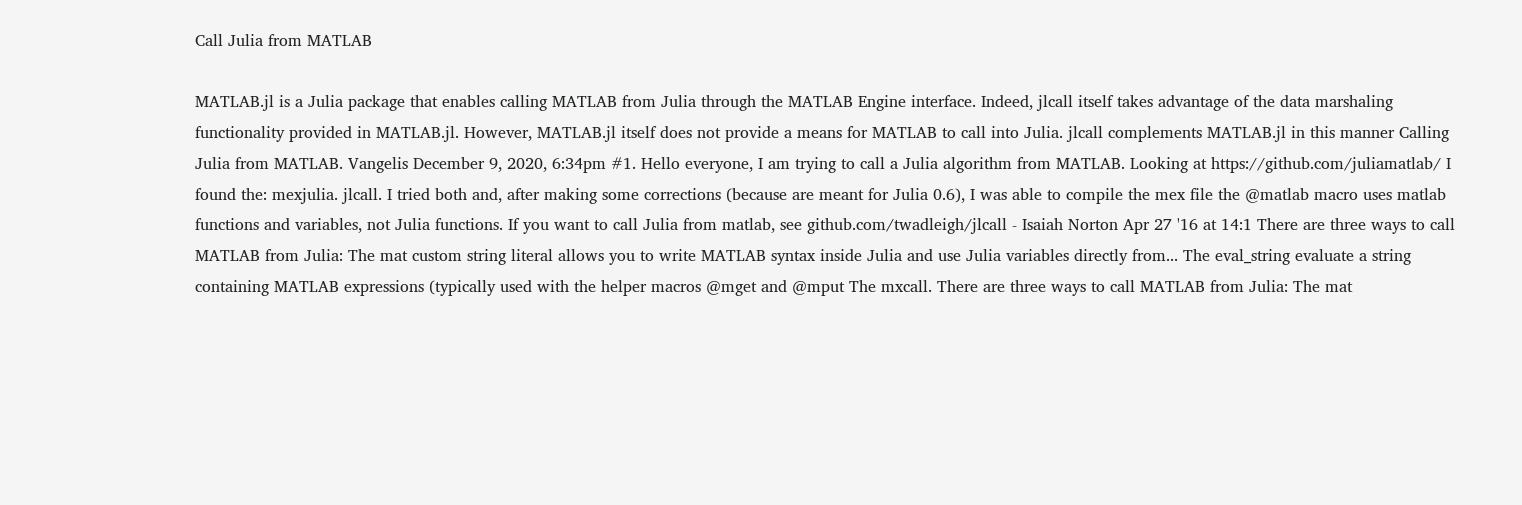Call Julia from MATLAB

MATLAB.jl is a Julia package that enables calling MATLAB from Julia through the MATLAB Engine interface. Indeed, jlcall itself takes advantage of the data marshaling functionality provided in MATLAB.jl. However, MATLAB.jl itself does not provide a means for MATLAB to call into Julia. jlcall complements MATLAB.jl in this manner Calling Julia from MATLAB. Vangelis December 9, 2020, 6:34pm #1. Hello everyone, I am trying to call a Julia algorithm from MATLAB. Looking at https://github.com/juliamatlab/ I found the: mexjulia. jlcall. I tried both and, after making some corrections (because are meant for Julia 0.6), I was able to compile the mex file the @matlab macro uses matlab functions and variables, not Julia functions. If you want to call Julia from matlab, see github.com/twadleigh/jlcall - Isaiah Norton Apr 27 '16 at 14:1 There are three ways to call MATLAB from Julia: The mat custom string literal allows you to write MATLAB syntax inside Julia and use Julia variables directly from... The eval_string evaluate a string containing MATLAB expressions (typically used with the helper macros @mget and @mput The mxcall. There are three ways to call MATLAB from Julia: The mat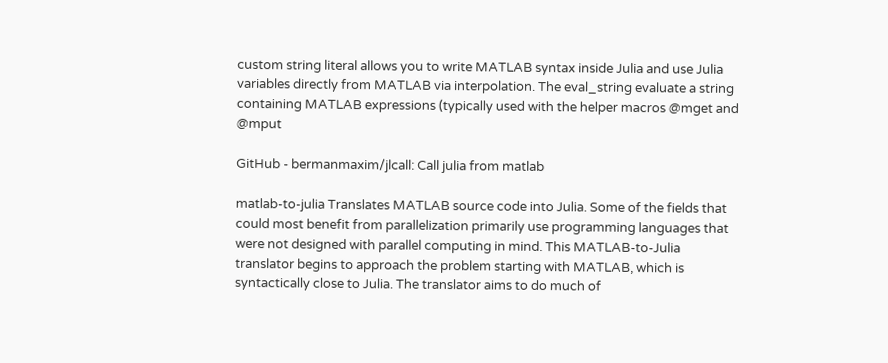custom string literal allows you to write MATLAB syntax inside Julia and use Julia variables directly from MATLAB via interpolation. The eval_string evaluate a string containing MATLAB expressions (typically used with the helper macros @mget and @mput

GitHub - bermanmaxim/jlcall: Call julia from matlab

matlab-to-julia Translates MATLAB source code into Julia. Some of the fields that could most benefit from parallelization primarily use programming languages that were not designed with parallel computing in mind. This MATLAB-to-Julia translator begins to approach the problem starting with MATLAB, which is syntactically close to Julia. The translator aims to do much of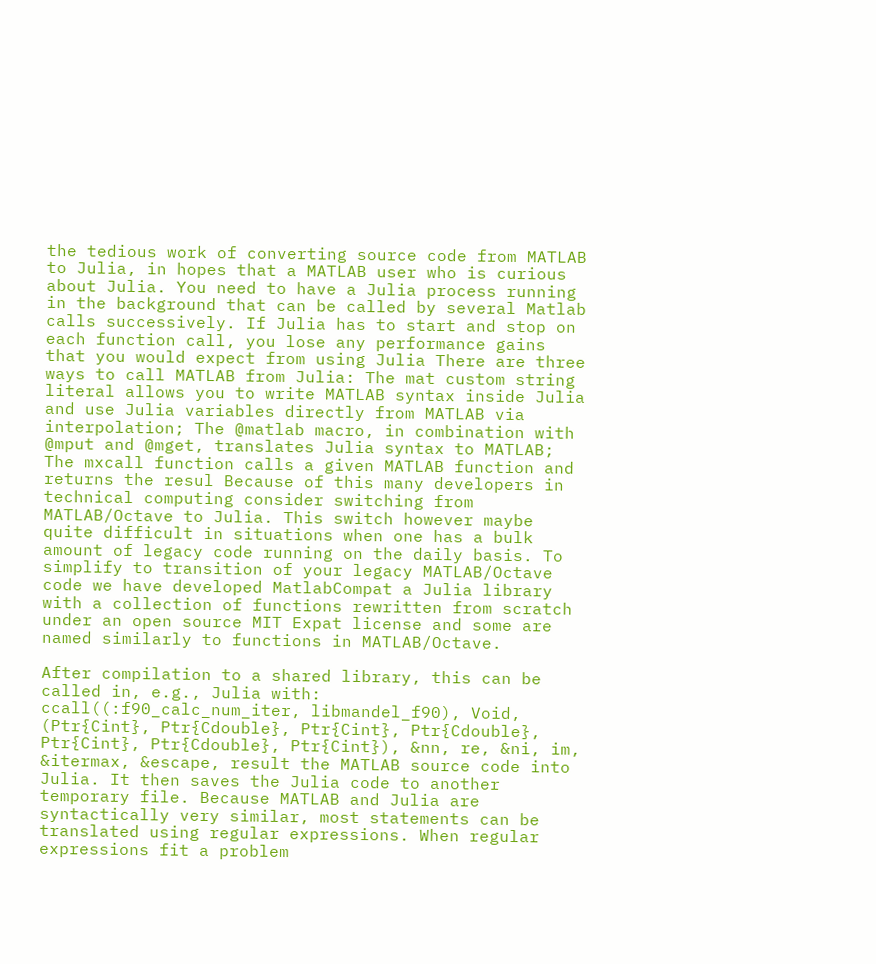the tedious work of converting source code from MATLAB to Julia, in hopes that a MATLAB user who is curious about Julia. You need to have a Julia process running in the background that can be called by several Matlab calls successively. If Julia has to start and stop on each function call, you lose any performance gains that you would expect from using Julia There are three ways to call MATLAB from Julia: The mat custom string literal allows you to write MATLAB syntax inside Julia and use Julia variables directly from MATLAB via interpolation; The @matlab macro, in combination with @mput and @mget, translates Julia syntax to MATLAB; The mxcall function calls a given MATLAB function and returns the resul Because of this many developers in technical computing consider switching from MATLAB/Octave to Julia. This switch however maybe quite difficult in situations when one has a bulk amount of legacy code running on the daily basis. To simplify to transition of your legacy MATLAB/Octave code we have developed MatlabCompat a Julia library with a collection of functions rewritten from scratch under an open source MIT Expat license and some are named similarly to functions in MATLAB/Octave.

After compilation to a shared library, this can be called in, e.g., Julia with: ccall((:f90_calc_num_iter, libmandel_f90), Void, (Ptr{Cint}, Ptr{Cdouble}, Ptr{Cint}, Ptr{Cdouble}, Ptr{Cint}, Ptr{Cdouble}, Ptr{Cint}), &nn, re, &ni, im, &itermax, &escape, result the MATLAB source code into Julia. It then saves the Julia code to another temporary file. Because MATLAB and Julia are syntactically very similar, most statements can be translated using regular expressions. When regular expressions fit a problem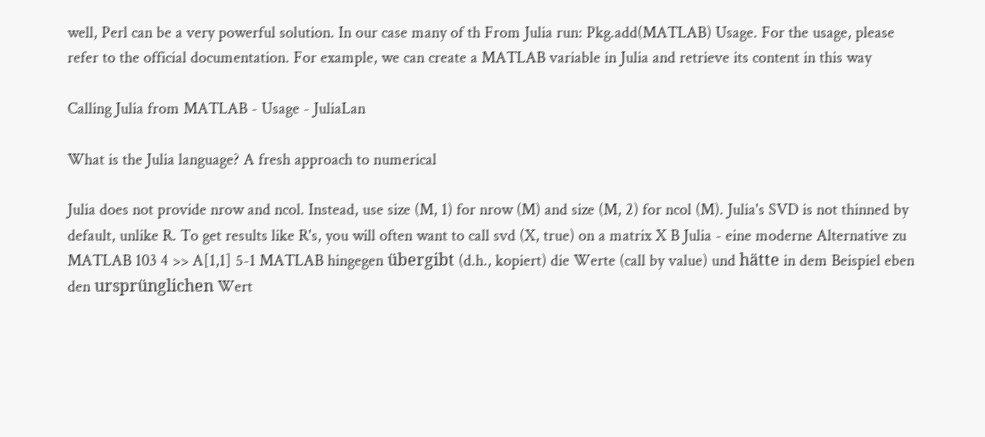well, Perl can be a very powerful solution. In our case many of th From Julia run: Pkg.add(MATLAB) Usage. For the usage, please refer to the official documentation. For example, we can create a MATLAB variable in Julia and retrieve its content in this way

Calling Julia from MATLAB - Usage - JuliaLan

What is the Julia language? A fresh approach to numerical

Julia does not provide nrow and ncol. Instead, use size (M, 1) for nrow (M) and size (M, 2) for ncol (M). Julia's SVD is not thinned by default, unlike R. To get results like R's, you will often want to call svd (X, true) on a matrix X B Julia - eine moderne Alternative zu MATLAB 103 4 >> A[1,1] 5-1 MATLAB hingegen übergibt (d.h., kopiert) die Werte (call by value) und hätte in dem Beispiel eben den ursprünglichen Wert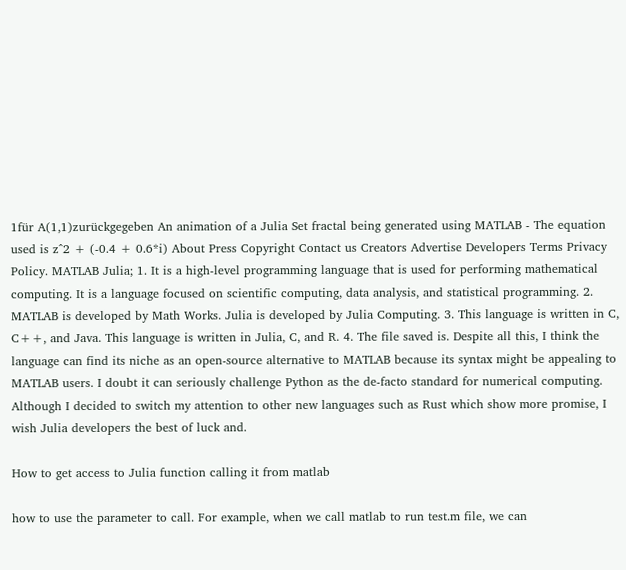1für A(1,1)zurückgegeben An animation of a Julia Set fractal being generated using MATLAB - The equation used is z^2 + (-0.4 + 0.6*i) About Press Copyright Contact us Creators Advertise Developers Terms Privacy Policy. MATLAB Julia; 1. It is a high-level programming language that is used for performing mathematical computing. It is a language focused on scientific computing, data analysis, and statistical programming. 2. MATLAB is developed by Math Works. Julia is developed by Julia Computing. 3. This language is written in C, C++, and Java. This language is written in Julia, C, and R. 4. The file saved is. Despite all this, I think the language can find its niche as an open-source alternative to MATLAB because its syntax might be appealing to MATLAB users. I doubt it can seriously challenge Python as the de-facto standard for numerical computing. Although I decided to switch my attention to other new languages such as Rust which show more promise, I wish Julia developers the best of luck and.

How to get access to Julia function calling it from matlab

how to use the parameter to call. For example, when we call matlab to run test.m file, we can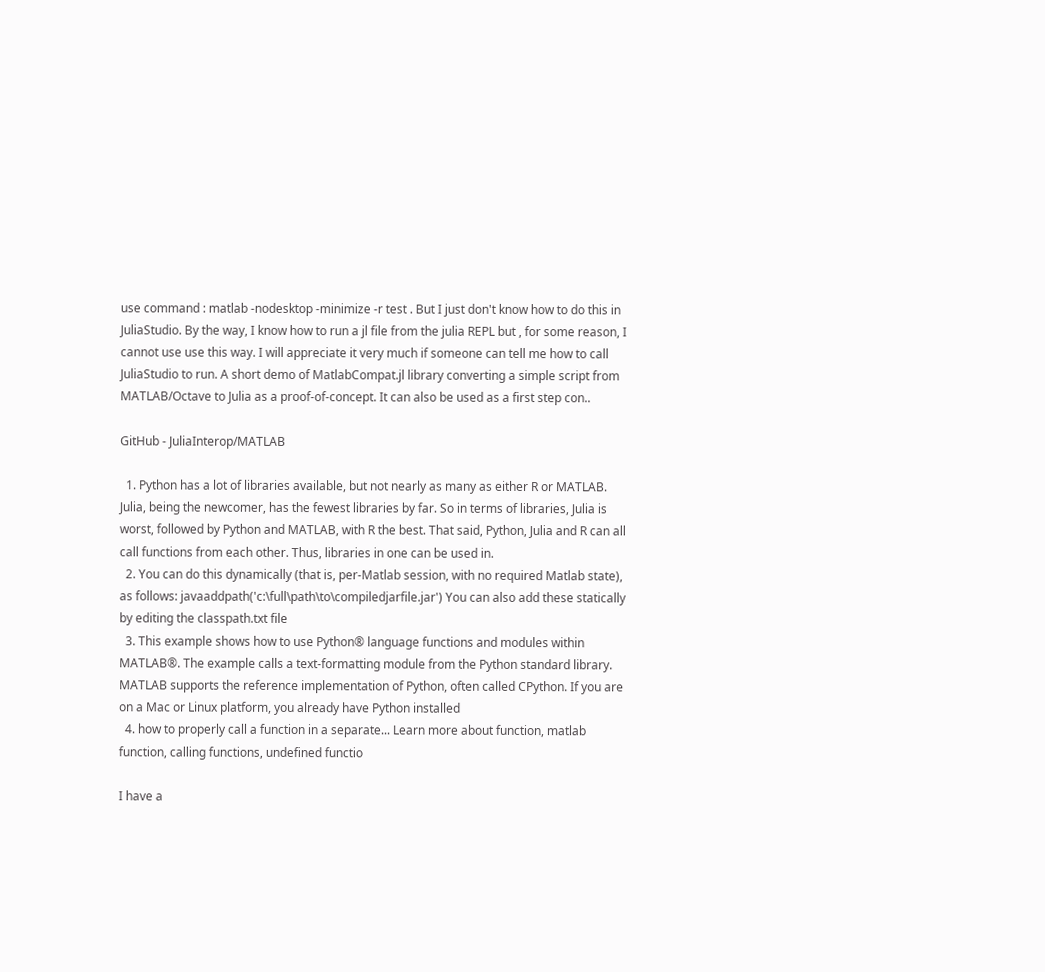use command : matlab -nodesktop -minimize -r test . But I just don't know how to do this in JuliaStudio. By the way, I know how to run a jl file from the julia REPL but , for some reason, I cannot use use this way. I will appreciate it very much if someone can tell me how to call JuliaStudio to run. A short demo of MatlabCompat.jl library converting a simple script from MATLAB/Octave to Julia as a proof-of-concept. It can also be used as a first step con..

GitHub - JuliaInterop/MATLAB

  1. Python has a lot of libraries available, but not nearly as many as either R or MATLAB. Julia, being the newcomer, has the fewest libraries by far. So in terms of libraries, Julia is worst, followed by Python and MATLAB, with R the best. That said, Python, Julia and R can all call functions from each other. Thus, libraries in one can be used in.
  2. You can do this dynamically (that is, per-Matlab session, with no required Matlab state), as follows: javaaddpath('c:\full\path\to\compiledjarfile.jar') You can also add these statically by editing the classpath.txt file
  3. This example shows how to use Python® language functions and modules within MATLAB®. The example calls a text-formatting module from the Python standard library. MATLAB supports the reference implementation of Python, often called CPython. If you are on a Mac or Linux platform, you already have Python installed
  4. how to properly call a function in a separate... Learn more about function, matlab function, calling functions, undefined functio

I have a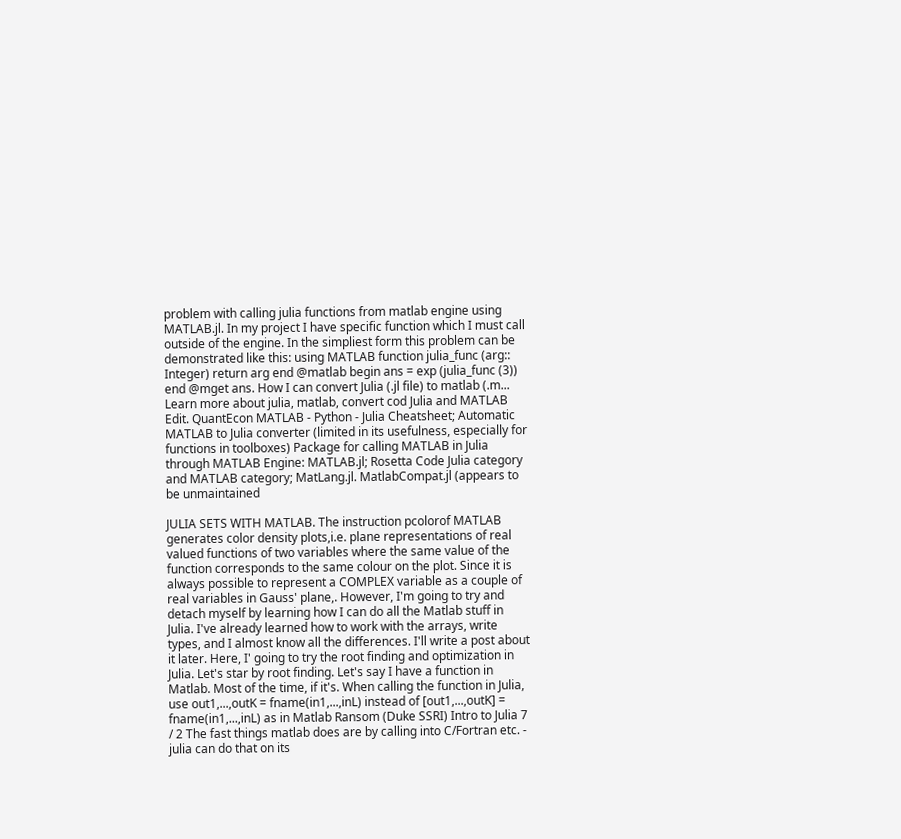problem with calling julia functions from matlab engine using MATLAB.jl. In my project I have specific function which I must call outside of the engine. In the simpliest form this problem can be demonstrated like this: using MATLAB function julia_func (arg:: Integer) return arg end @matlab begin ans = exp (julia_func (3)) end @mget ans. How I can convert Julia (.jl file) to matlab (.m... Learn more about julia, matlab, convert cod Julia and MATLAB Edit. QuantEcon MATLAB - Python - Julia Cheatsheet; Automatic MATLAB to Julia converter (limited in its usefulness, especially for functions in toolboxes) Package for calling MATLAB in Julia through MATLAB Engine: MATLAB.jl; Rosetta Code Julia category and MATLAB category; MatLang.jl. MatlabCompat.jl (appears to be unmaintained

JULIA SETS WITH MATLAB. The instruction pcolorof MATLAB generates color density plots,i.e. plane representations of real valued functions of two variables where the same value of the function corresponds to the same colour on the plot. Since it is always possible to represent a COMPLEX variable as a couple of real variables in Gauss' plane,. However, I'm going to try and detach myself by learning how I can do all the Matlab stuff in Julia. I've already learned how to work with the arrays, write types, and I almost know all the differences. I'll write a post about it later. Here, I' going to try the root finding and optimization in Julia. Let's star by root finding. Let's say I have a function in Matlab. Most of the time, if it's. When calling the function in Julia, use out1,...,outK = fname(in1,...,inL) instead of [out1,...,outK] = fname(in1,...,inL) as in Matlab Ransom (Duke SSRI) Intro to Julia 7 / 2 The fast things matlab does are by calling into C/Fortran etc. - julia can do that on its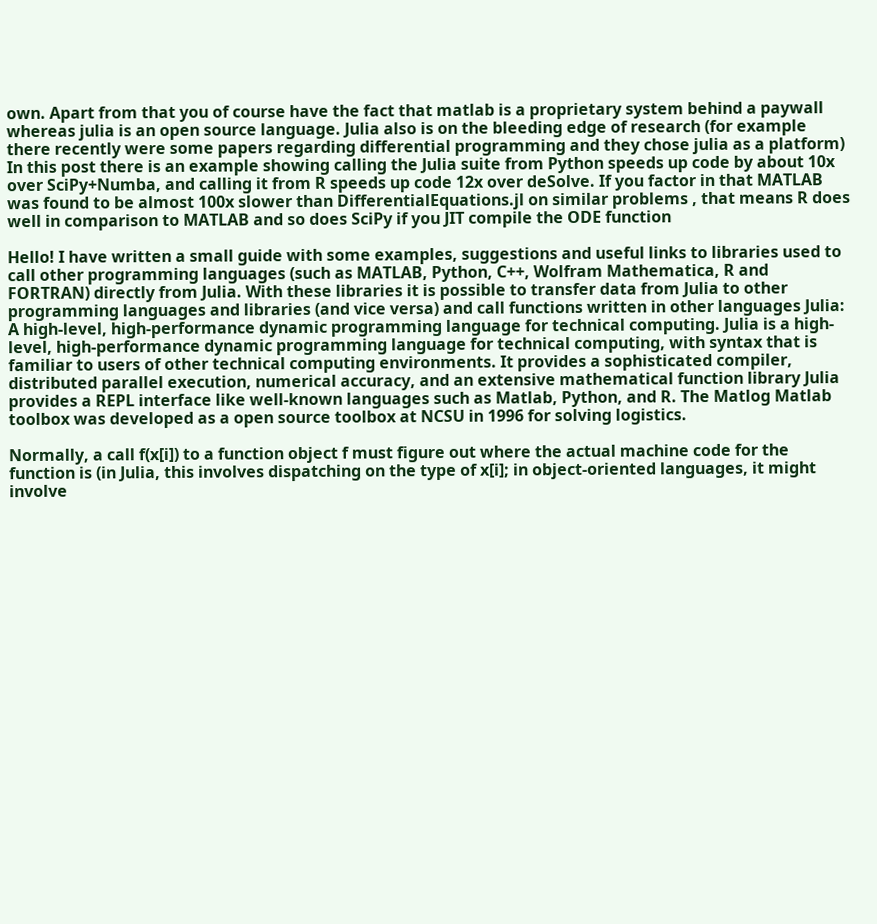own. Apart from that you of course have the fact that matlab is a proprietary system behind a paywall whereas julia is an open source language. Julia also is on the bleeding edge of research (for example there recently were some papers regarding differential programming and they chose julia as a platform) In this post there is an example showing calling the Julia suite from Python speeds up code by about 10x over SciPy+Numba, and calling it from R speeds up code 12x over deSolve. If you factor in that MATLAB was found to be almost 100x slower than DifferentialEquations.jl on similar problems , that means R does well in comparison to MATLAB and so does SciPy if you JIT compile the ODE function

Hello! I have written a small guide with some examples, suggestions and useful links to libraries used to call other programming languages (such as MATLAB, Python, C++, Wolfram Mathematica, R and FORTRAN) directly from Julia. With these libraries it is possible to transfer data from Julia to other programming languages and libraries (and vice versa) and call functions written in other languages Julia: A high-level, high-performance dynamic programming language for technical computing. Julia is a high-level, high-performance dynamic programming language for technical computing, with syntax that is familiar to users of other technical computing environments. It provides a sophisticated compiler, distributed parallel execution, numerical accuracy, and an extensive mathematical function library Julia provides a REPL interface like well-known languages such as Matlab, Python, and R. The Matlog Matlab toolbox was developed as a open source toolbox at NCSU in 1996 for solving logistics.

Normally, a call f(x[i]) to a function object f must figure out where the actual machine code for the function is (in Julia, this involves dispatching on the type of x[i]; in object-oriented languages, it might involve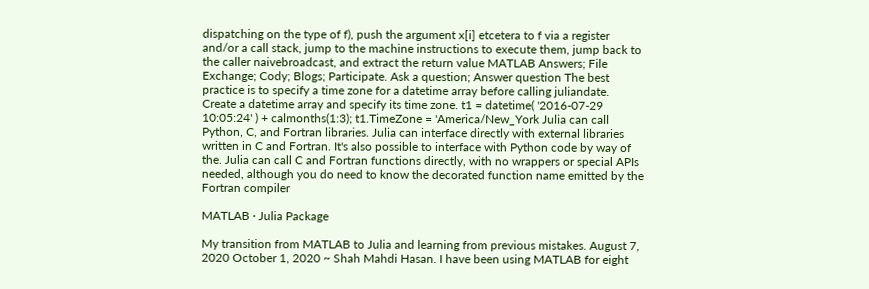dispatching on the type of f), push the argument x[i] etcetera to f via a register and/or a call stack, jump to the machine instructions to execute them, jump back to the caller naivebroadcast, and extract the return value MATLAB Answers; File Exchange; Cody; Blogs; Participate. Ask a question; Answer question The best practice is to specify a time zone for a datetime array before calling juliandate. Create a datetime array and specify its time zone. t1 = datetime( '2016-07-29 10:05:24' ) + calmonths(1:3); t1.TimeZone = 'America/New_York Julia can call Python, C, and Fortran libraries. Julia can interface directly with external libraries written in C and Fortran. It's also possible to interface with Python code by way of the. Julia can call C and Fortran functions directly, with no wrappers or special APIs needed, although you do need to know the decorated function name emitted by the Fortran compiler

MATLAB · Julia Package

My transition from MATLAB to Julia and learning from previous mistakes. August 7, 2020 October 1, 2020 ~ Shah Mahdi Hasan. I have been using MATLAB for eight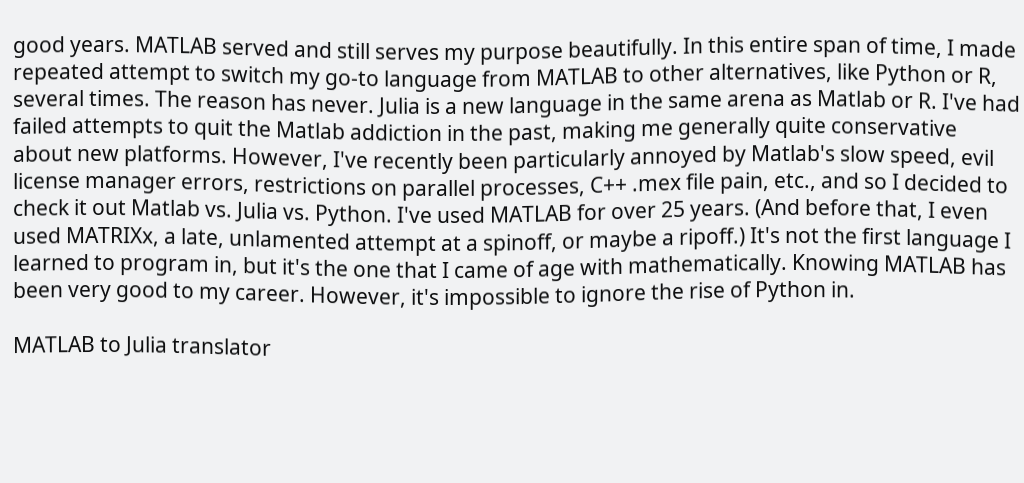good years. MATLAB served and still serves my purpose beautifully. In this entire span of time, I made repeated attempt to switch my go-to language from MATLAB to other alternatives, like Python or R, several times. The reason has never. Julia is a new language in the same arena as Matlab or R. I've had failed attempts to quit the Matlab addiction in the past, making me generally quite conservative about new platforms. However, I've recently been particularly annoyed by Matlab's slow speed, evil license manager errors, restrictions on parallel processes, C++ .mex file pain, etc., and so I decided to check it out Matlab vs. Julia vs. Python. I've used MATLAB for over 25 years. (And before that, I even used MATRIXx, a late, unlamented attempt at a spinoff, or maybe a ripoff.) It's not the first language I learned to program in, but it's the one that I came of age with mathematically. Knowing MATLAB has been very good to my career. However, it's impossible to ignore the rise of Python in.

MATLAB to Julia translator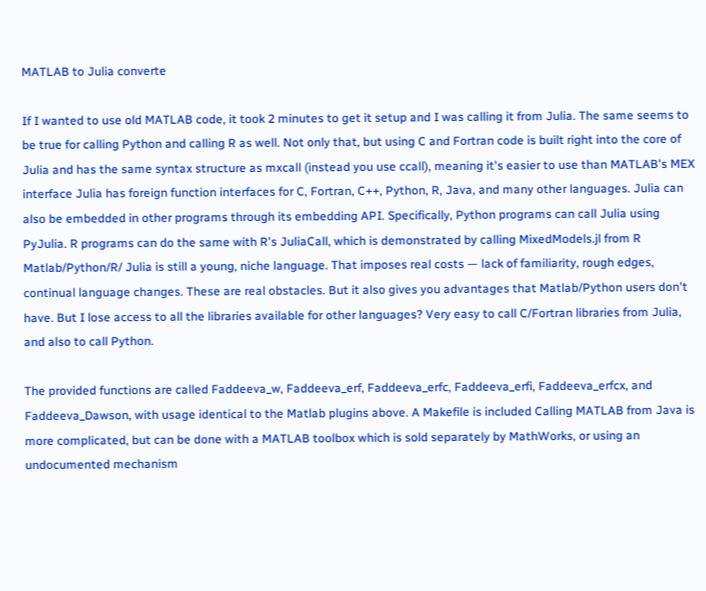MATLAB to Julia converte

If I wanted to use old MATLAB code, it took 2 minutes to get it setup and I was calling it from Julia. The same seems to be true for calling Python and calling R as well. Not only that, but using C and Fortran code is built right into the core of Julia and has the same syntax structure as mxcall (instead you use ccall), meaning it's easier to use than MATLAB's MEX interface Julia has foreign function interfaces for C, Fortran, C++, Python, R, Java, and many other languages. Julia can also be embedded in other programs through its embedding API. Specifically, Python programs can call Julia using PyJulia. R programs can do the same with R's JuliaCall, which is demonstrated by calling MixedModels.jl from R Matlab/Python/R/ Julia is still a young, niche language. That imposes real costs — lack of familiarity, rough edges, continual language changes. These are real obstacles. But it also gives you advantages that Matlab/Python users don't have. But I lose access to all the libraries available for other languages? Very easy to call C/Fortran libraries from Julia, and also to call Python.

The provided functions are called Faddeeva_w, Faddeeva_erf, Faddeeva_erfc, Faddeeva_erfi, Faddeeva_erfcx, and Faddeeva_Dawson, with usage identical to the Matlab plugins above. A Makefile is included Calling MATLAB from Java is more complicated, but can be done with a MATLAB toolbox which is sold separately by MathWorks, or using an undocumented mechanism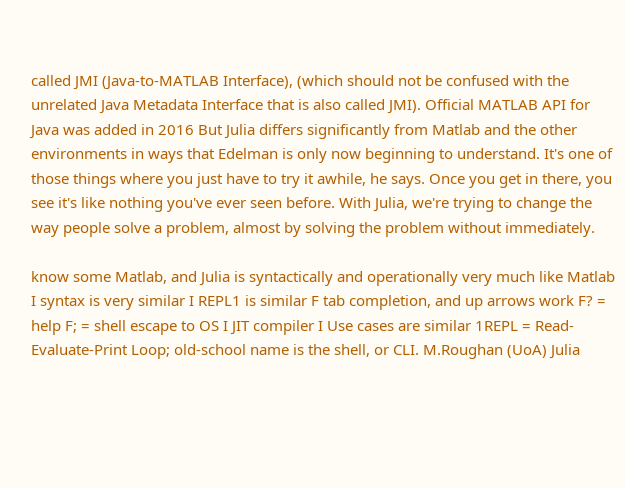called JMI (Java-to-MATLAB Interface), (which should not be confused with the unrelated Java Metadata Interface that is also called JMI). Official MATLAB API for Java was added in 2016 But Julia differs significantly from Matlab and the other environments in ways that Edelman is only now beginning to understand. It's one of those things where you just have to try it awhile, he says. Once you get in there, you see it's like nothing you've ever seen before. With Julia, we're trying to change the way people solve a problem, almost by solving the problem without immediately.

know some Matlab, and Julia is syntactically and operationally very much like Matlab I syntax is very similar I REPL1 is similar F tab completion, and up arrows work F? = help F; = shell escape to OS I JIT compiler I Use cases are similar 1REPL = Read-Evaluate-Print Loop; old-school name is the shell, or CLI. M.Roughan (UoA) Julia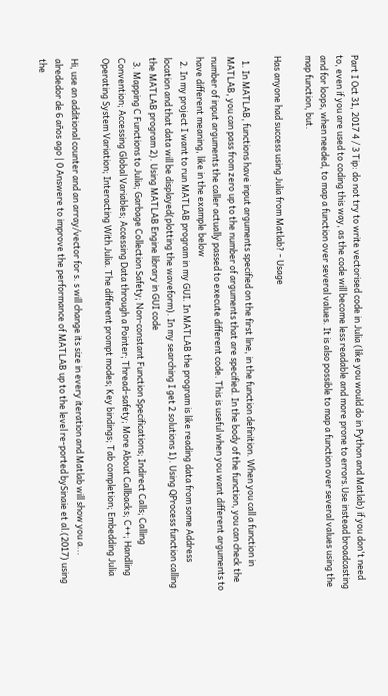Part I Oct 31, 2017 4 / 3 Tip: do not try to write vectorised code in Julia (like you would do in Python and Matlab) if you don't need to, even if you are used to coding this way, as the code will become less readable and more prone to errors.Use instead broadcasting and for loops, when needed, to map a function over several values. It is also possible to map a function over several values using the map function, but.

Has anyone had success using Julia from Matlab? - Usage

  1. In MATLAB, functions have input arguments specified on the first line, in the function definition. When you call a function in MATLAB, you can pass from zero up to the number of arguments that are specified. In the body of the function, you can check the number of input arguments the caller actually passed to execute different code. This is useful when you want different arguments to have different meaning, like in the example below
  2. In my project I want to run MATLAB program in my GUI. In MATLAB the program is like reading data from some Address location and that data will be displayed(plotting the waveform). In my searching I get 2 solutions 1). Using QProcess function calling the MATLAB program 2). Using MATLAB Engine library in GUI code
  3. Mapping C Functions to Julia; Garbage Collection Safety; Non-constant Function Specifications; Indirect Calls; Calling Convention; Accessing Global Variables; Accessing Data through a Pointer; Thread-safety; More About Callbacks; C++; Handling Operating System Variation; Interacting With Julia. The different prompt modes; Key bindings; Tab completion; Embedding Julia

Hi, use an additional counter and an array/vector for s. s will change its size in every iteration and Matlab will show you a... alrededor de 6 años ago | 0 Answere to improve the performance of MATLAB up to the level re-ported bySinaie et al.(2017) using the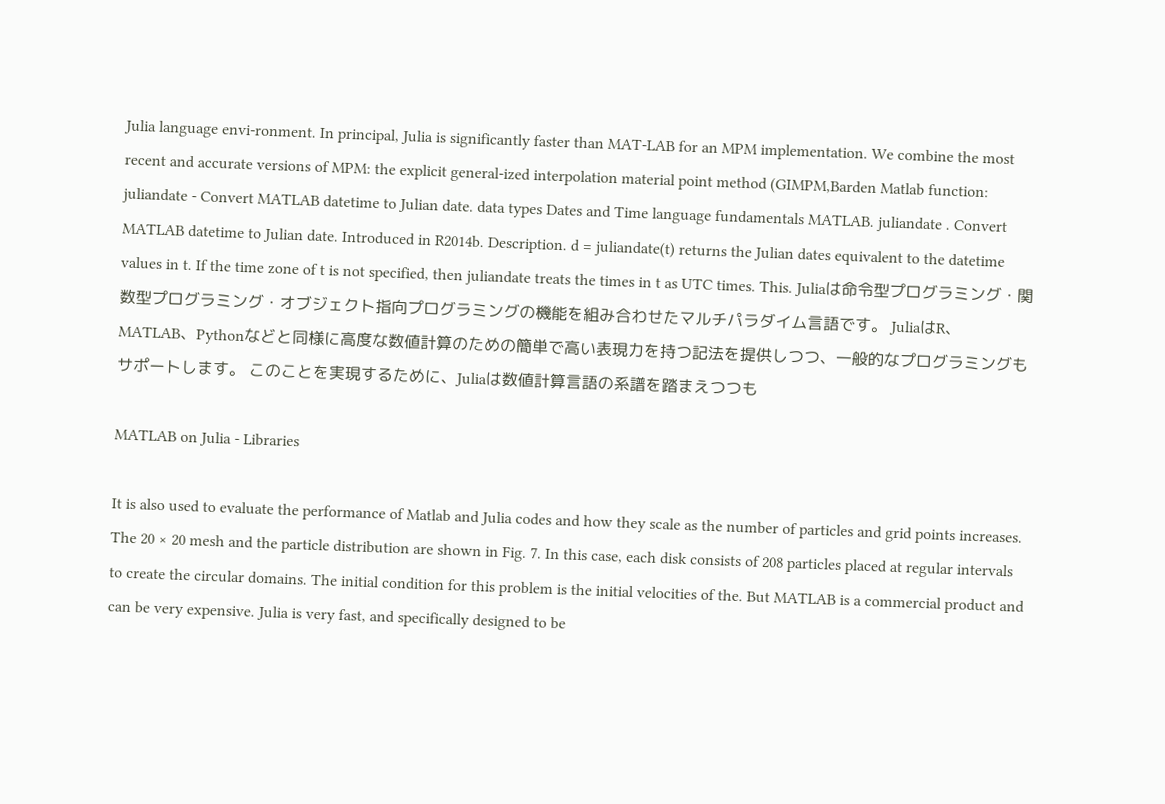Julia language envi-ronment. In principal, Julia is significantly faster than MAT-LAB for an MPM implementation. We combine the most recent and accurate versions of MPM: the explicit general-ized interpolation material point method (GIMPM,Barden Matlab function: juliandate - Convert MATLAB datetime to Julian date. data types Dates and Time language fundamentals MATLAB. juliandate . Convert MATLAB datetime to Julian date. Introduced in R2014b. Description. d = juliandate(t) returns the Julian dates equivalent to the datetime values in t. If the time zone of t is not specified, then juliandate treats the times in t as UTC times. This. Juliaは命令型プログラミング・関数型プログラミング・オブジェクト指向プログラミングの機能を組み合わせたマルチパラダイム言語です。 JuliaはR、MATLAB、Pythonなどと同様に高度な数値計算のための簡単で高い表現力を持つ記法を提供しつつ、一般的なプログラミングもサポートします。 このことを実現するために、Juliaは数値計算言語の系譜を踏まえつつも

MATLAB on Julia - Libraries

It is also used to evaluate the performance of Matlab and Julia codes and how they scale as the number of particles and grid points increases. The 20 × 20 mesh and the particle distribution are shown in Fig. 7. In this case, each disk consists of 208 particles placed at regular intervals to create the circular domains. The initial condition for this problem is the initial velocities of the. But MATLAB is a commercial product and can be very expensive. Julia is very fast, and specifically designed to be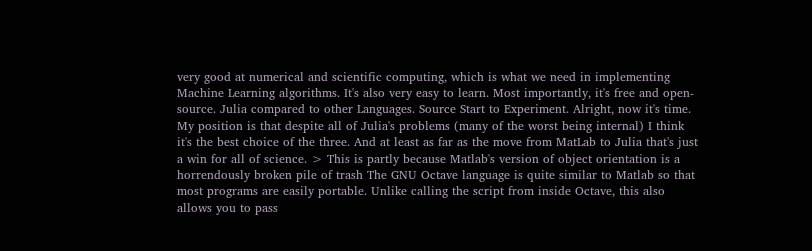very good at numerical and scientific computing, which is what we need in implementing Machine Learning algorithms. It's also very easy to learn. Most importantly, it's free and open-source. Julia compared to other Languages. Source Start to Experiment. Alright, now it's time. My position is that despite all of Julia's problems (many of the worst being internal) I think it's the best choice of the three. And at least as far as the move from MatLab to Julia that's just a win for all of science. > This is partly because Matlab's version of object orientation is a horrendously broken pile of trash The GNU Octave language is quite similar to Matlab so that most programs are easily portable. Unlike calling the script from inside Octave, this also allows you to pass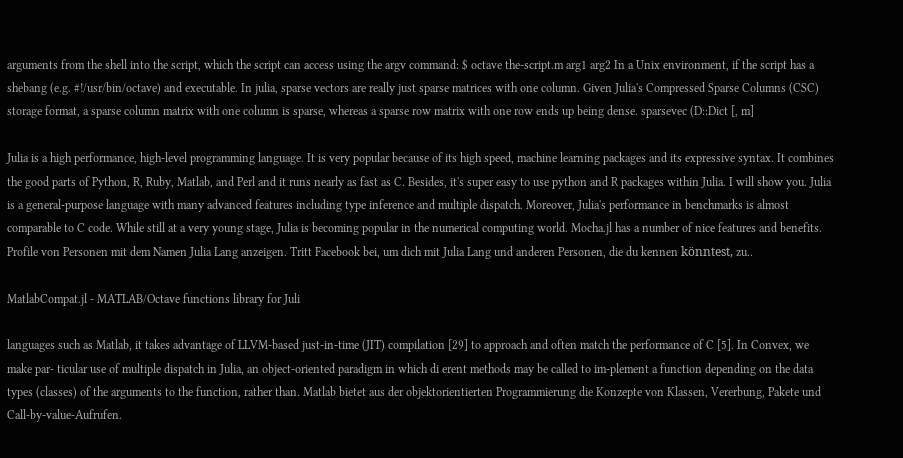arguments from the shell into the script, which the script can access using the argv command: $ octave the-script.m arg1 arg2 In a Unix environment, if the script has a shebang (e.g. #!/usr/bin/octave) and executable. In julia, sparse vectors are really just sparse matrices with one column. Given Julia's Compressed Sparse Columns (CSC) storage format, a sparse column matrix with one column is sparse, whereas a sparse row matrix with one row ends up being dense. sparsevec (D::Dict [, m]

Julia is a high performance, high-level programming language. It is very popular because of its high speed, machine learning packages and its expressive syntax. It combines the good parts of Python, R, Ruby, Matlab, and Perl and it runs nearly as fast as C. Besides, it's super easy to use python and R packages within Julia. I will show you. Julia is a general-purpose language with many advanced features including type inference and multiple dispatch. Moreover, Julia's performance in benchmarks is almost comparable to C code. While still at a very young stage, Julia is becoming popular in the numerical computing world. Mocha.jl has a number of nice features and benefits. Profile von Personen mit dem Namen Julia Lang anzeigen. Tritt Facebook bei, um dich mit Julia Lang und anderen Personen, die du kennen könntest, zu..

MatlabCompat.jl - MATLAB/Octave functions library for Juli

languages such as Matlab, it takes advantage of LLVM-based just-in-time (JIT) compilation [29] to approach and often match the performance of C [5]. In Convex, we make par- ticular use of multiple dispatch in Julia, an object-oriented paradigm in which di erent methods may be called to im-plement a function depending on the data types (classes) of the arguments to the function, rather than. Matlab bietet aus der objektorientierten Programmierung die Konzepte von Klassen, Vererbung, Pakete und Call-by-value-Aufrufen.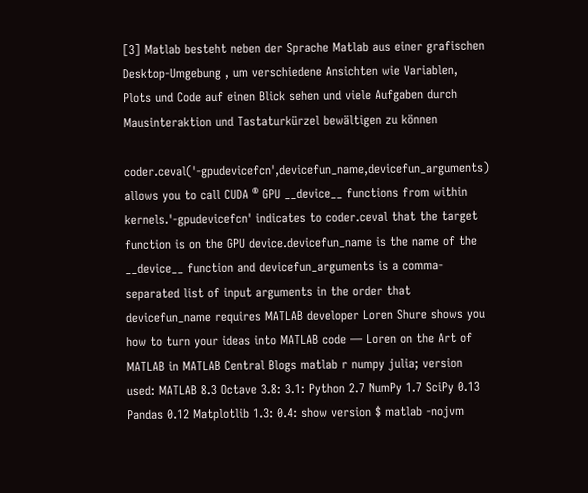[3] Matlab besteht neben der Sprache Matlab aus einer grafischen Desktop-Umgebung , um verschiedene Ansichten wie Variablen, Plots und Code auf einen Blick sehen und viele Aufgaben durch Mausinteraktion und Tastaturkürzel bewältigen zu können

coder.ceval('-gpudevicefcn',devicefun_name,devicefun_arguments) allows you to call CUDA ® GPU __device__ functions from within kernels.'-gpudevicefcn' indicates to coder.ceval that the target function is on the GPU device.devicefun_name is the name of the __device__ function and devicefun_arguments is a comma-separated list of input arguments in the order that devicefun_name requires MATLAB developer Loren Shure shows you how to turn your ideas into MATLAB code — Loren on the Art of MATLAB in MATLAB Central Blogs matlab r numpy julia; version used: MATLAB 8.3 Octave 3.8: 3.1: Python 2.7 NumPy 1.7 SciPy 0.13 Pandas 0.12 Matplotlib 1.3: 0.4: show version $ matlab -nojvm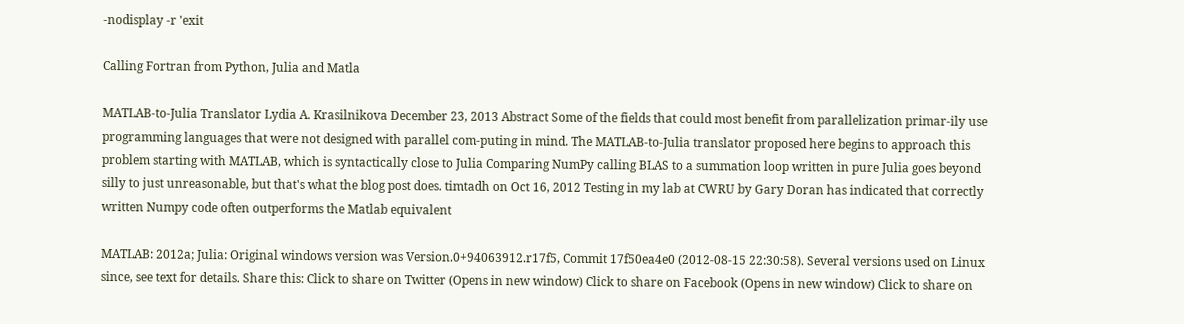-nodisplay -r 'exit

Calling Fortran from Python, Julia and Matla

MATLAB-to-Julia Translator Lydia A. Krasilnikova December 23, 2013 Abstract Some of the fields that could most benefit from parallelization primar-ily use programming languages that were not designed with parallel com-puting in mind. The MATLAB-to-Julia translator proposed here begins to approach this problem starting with MATLAB, which is syntactically close to Julia Comparing NumPy calling BLAS to a summation loop written in pure Julia goes beyond silly to just unreasonable, but that's what the blog post does. timtadh on Oct 16, 2012 Testing in my lab at CWRU by Gary Doran has indicated that correctly written Numpy code often outperforms the Matlab equivalent

MATLAB: 2012a; Julia: Original windows version was Version.0+94063912.r17f5, Commit 17f50ea4e0 (2012-08-15 22:30:58). Several versions used on Linux since, see text for details. Share this: Click to share on Twitter (Opens in new window) Click to share on Facebook (Opens in new window) Click to share on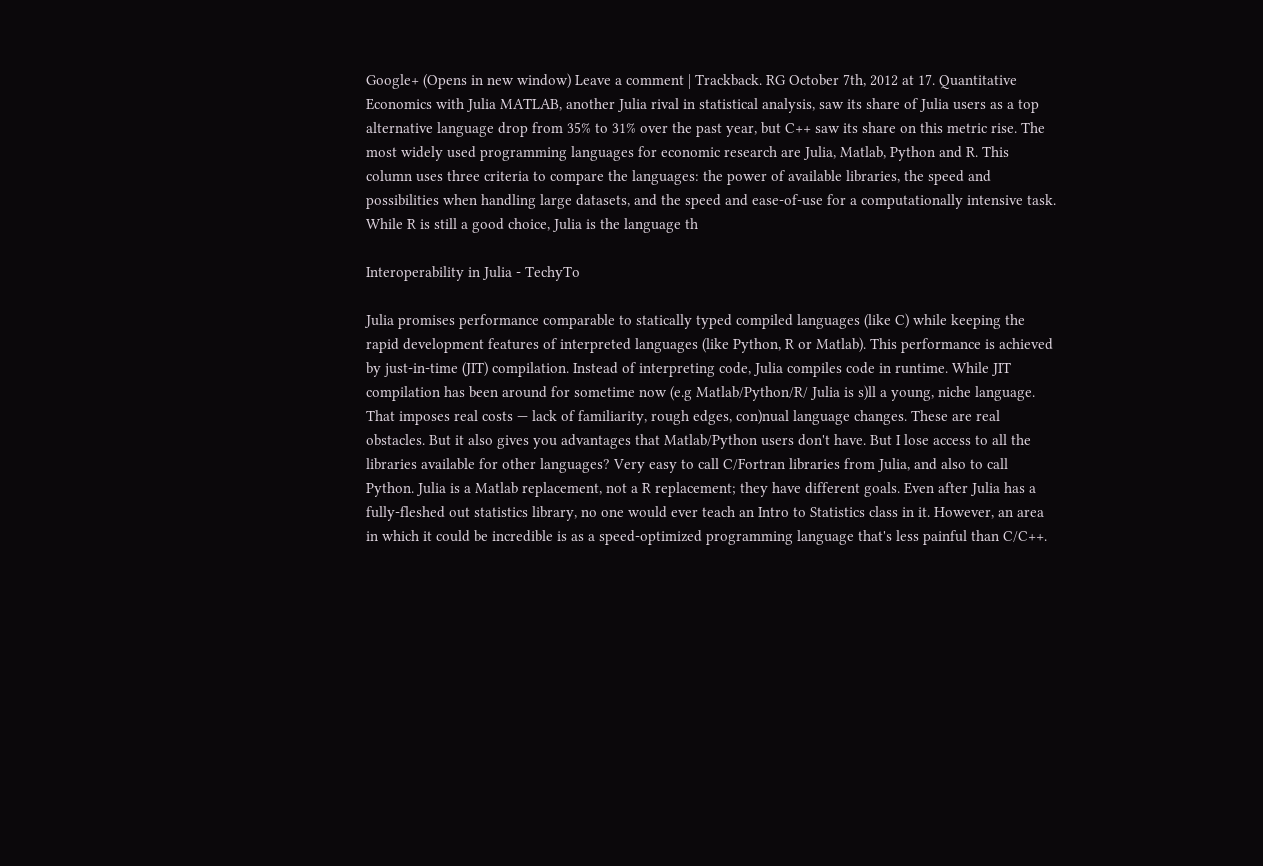Google+ (Opens in new window) Leave a comment | Trackback. RG October 7th, 2012 at 17. Quantitative Economics with Julia MATLAB, another Julia rival in statistical analysis, saw its share of Julia users as a top alternative language drop from 35% to 31% over the past year, but C++ saw its share on this metric rise. The most widely used programming languages for economic research are Julia, Matlab, Python and R. This column uses three criteria to compare the languages: the power of available libraries, the speed and possibilities when handling large datasets, and the speed and ease-of-use for a computationally intensive task. While R is still a good choice, Julia is the language th

Interoperability in Julia - TechyTo

Julia promises performance comparable to statically typed compiled languages (like C) while keeping the rapid development features of interpreted languages (like Python, R or Matlab). This performance is achieved by just-in-time (JIT) compilation. Instead of interpreting code, Julia compiles code in runtime. While JIT compilation has been around for sometime now (e.g Matlab/Python/R/ Julia is s)ll a young, niche language. That imposes real costs — lack of familiarity, rough edges, con)nual language changes. These are real obstacles. But it also gives you advantages that Matlab/Python users don't have. But I lose access to all the libraries available for other languages? Very easy to call C/Fortran libraries from Julia, and also to call Python. Julia is a Matlab replacement, not a R replacement; they have different goals. Even after Julia has a fully-fleshed out statistics library, no one would ever teach an Intro to Statistics class in it. However, an area in which it could be incredible is as a speed-optimized programming language that's less painful than C/C++.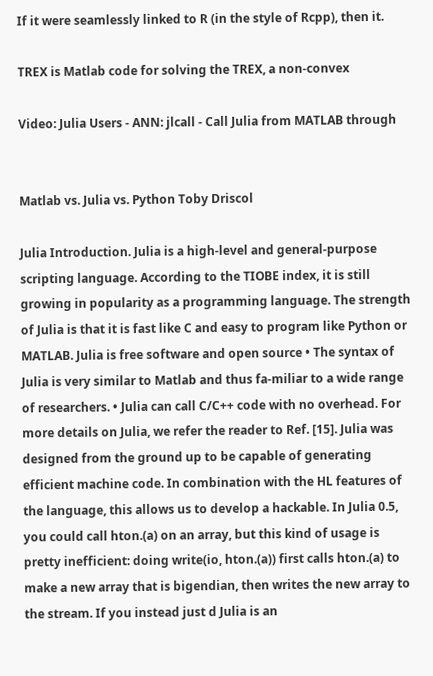If it were seamlessly linked to R (in the style of Rcpp), then it.

TREX is Matlab code for solving the TREX, a non-convex

Video: Julia Users - ANN: jlcall - Call Julia from MATLAB through


Matlab vs. Julia vs. Python Toby Driscol

Julia Introduction. Julia is a high-level and general-purpose scripting language. According to the TIOBE index, it is still growing in popularity as a programming language. The strength of Julia is that it is fast like C and easy to program like Python or MATLAB. Julia is free software and open source • The syntax of Julia is very similar to Matlab and thus fa-miliar to a wide range of researchers. • Julia can call C/C++ code with no overhead. For more details on Julia, we refer the reader to Ref. [15]. Julia was designed from the ground up to be capable of generating efficient machine code. In combination with the HL features of the language, this allows us to develop a hackable. In Julia 0.5, you could call hton.(a) on an array, but this kind of usage is pretty inefficient: doing write(io, hton.(a)) first calls hton.(a) to make a new array that is bigendian, then writes the new array to the stream. If you instead just d Julia is an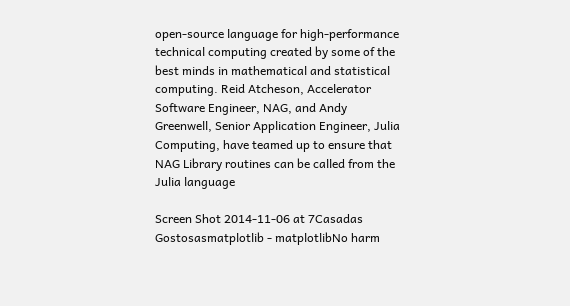open-source language for high-performance technical computing created by some of the best minds in mathematical and statistical computing. Reid Atcheson, Accelerator Software Engineer, NAG, and Andy Greenwell, Senior Application Engineer, Julia Computing, have teamed up to ensure that NAG Library routines can be called from the Julia language

Screen Shot 2014-11-06 at 7Casadas Gostosasmatplotlib - matplotlibNo harm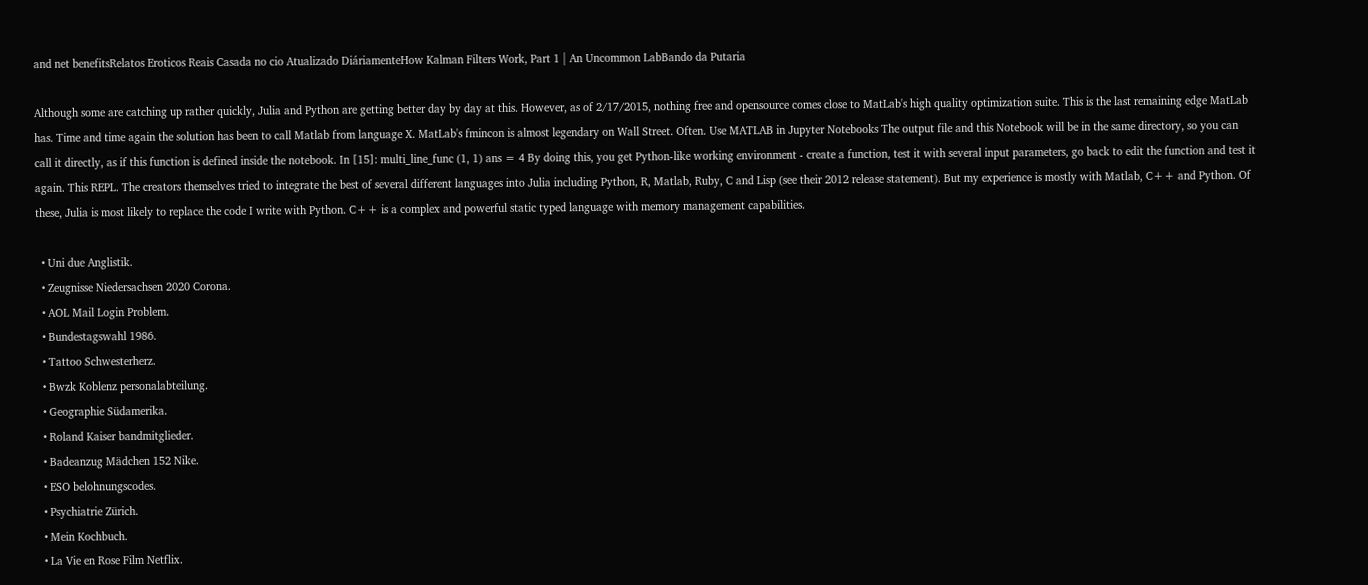and net benefitsRelatos Eroticos Reais Casada no cio Atualizado DiáriamenteHow Kalman Filters Work, Part 1 | An Uncommon LabBando da Putaria

Although some are catching up rather quickly, Julia and Python are getting better day by day at this. However, as of 2/17/2015, nothing free and opensource comes close to MatLab's high quality optimization suite. This is the last remaining edge MatLab has. Time and time again the solution has been to call Matlab from language X. MatLab's fmincon is almost legendary on Wall Street. Often. Use MATLAB in Jupyter Notebooks The output file and this Notebook will be in the same directory, so you can call it directly, as if this function is defined inside the notebook. In [15]: multi_line_func (1, 1) ans = 4 By doing this, you get Python-like working environment - create a function, test it with several input parameters, go back to edit the function and test it again. This REPL. The creators themselves tried to integrate the best of several different languages into Julia including Python, R, Matlab, Ruby, C and Lisp (see their 2012 release statement). But my experience is mostly with Matlab, C++ and Python. Of these, Julia is most likely to replace the code I write with Python. C++ is a complex and powerful static typed language with memory management capabilities.

  • Uni due Anglistik.
  • Zeugnisse Niedersachsen 2020 Corona.
  • AOL Mail Login Problem.
  • Bundestagswahl 1986.
  • Tattoo Schwesterherz.
  • Bwzk Koblenz personalabteilung.
  • Geographie Südamerika.
  • Roland Kaiser bandmitglieder.
  • Badeanzug Mädchen 152 Nike.
  • ESO belohnungscodes.
  • Psychiatrie Zürich.
  • Mein Kochbuch.
  • La Vie en Rose Film Netflix.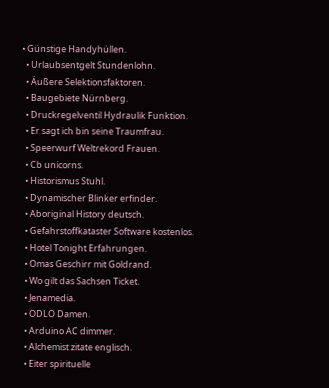• Günstige Handyhüllen.
  • Urlaubsentgelt Stundenlohn.
  • Äußere Selektionsfaktoren.
  • Baugebiete Nürnberg.
  • Druckregelventil Hydraulik Funktion.
  • Er sagt ich bin seine Traumfrau.
  • Speerwurf Weltrekord Frauen.
  • Cb unicorns.
  • Historismus Stuhl.
  • Dynamischer Blinker erfinder.
  • Aboriginal History deutsch.
  • Gefahrstoffkataster Software kostenlos.
  • Hotel Tonight Erfahrungen.
  • Omas Geschirr mit Goldrand.
  • Wo gilt das Sachsen Ticket.
  • Jenamedia.
  • ODLO Damen.
  • Arduino AC dimmer.
  • Alchemist zitate englisch.
  • Eiter spirituelle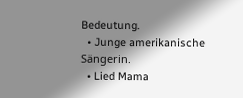Bedeutung.
  • Junge amerikanische Sängerin.
  • Lied Mama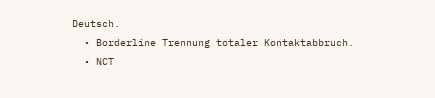Deutsch.
  • Borderline Trennung totaler Kontaktabbruch.
  • NCT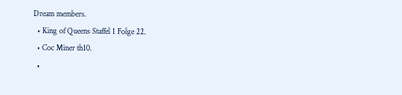Dream members.
  • King of Queens Staffel 1 Folge 22.
  • Coc Miner th10.
  •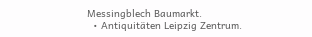Messingblech Baumarkt.
  • Antiquitäten Leipzig Zentrum.